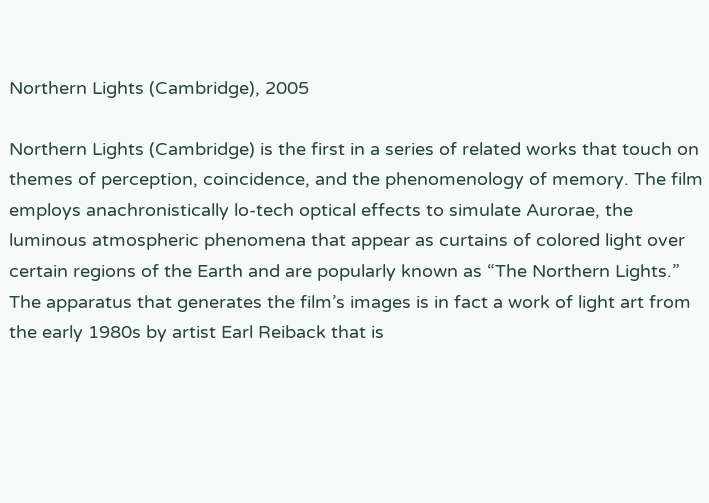Northern Lights (Cambridge), 2005

Northern Lights (Cambridge) is the first in a series of related works that touch on themes of perception, coincidence, and the phenomenology of memory. The film employs anachronistically lo-tech optical effects to simulate Aurorae, the luminous atmospheric phenomena that appear as curtains of colored light over certain regions of the Earth and are popularly known as “The Northern Lights.” The apparatus that generates the film’s images is in fact a work of light art from the early 1980s by artist Earl Reiback that is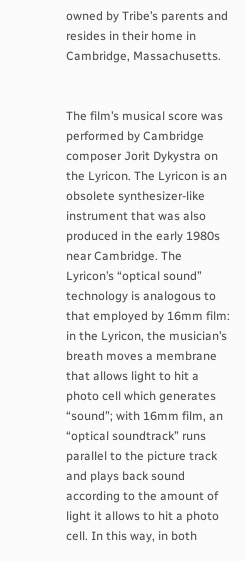owned by Tribe’s parents and resides in their home in Cambridge, Massachusetts.


The film’s musical score was performed by Cambridge composer Jorit Dykystra on the Lyricon. The Lyricon is an obsolete synthesizer-like instrument that was also produced in the early 1980s near Cambridge. The Lyricon’s “optical sound” technology is analogous to that employed by 16mm film: in the Lyricon, the musician’s breath moves a membrane that allows light to hit a photo cell which generates “sound”; with 16mm film, an “optical soundtrack” runs parallel to the picture track and plays back sound according to the amount of light it allows to hit a photo cell. In this way, in both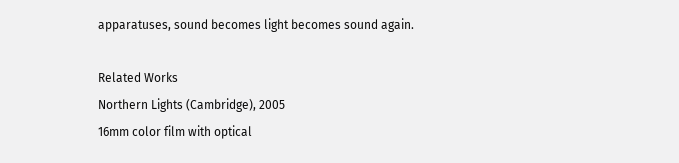apparatuses, sound becomes light becomes sound again.

Related Works
Northern Lights (Cambridge), 2005
16mm color film with optical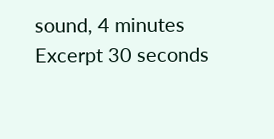sound, 4 minutes
Excerpt 30 seconds